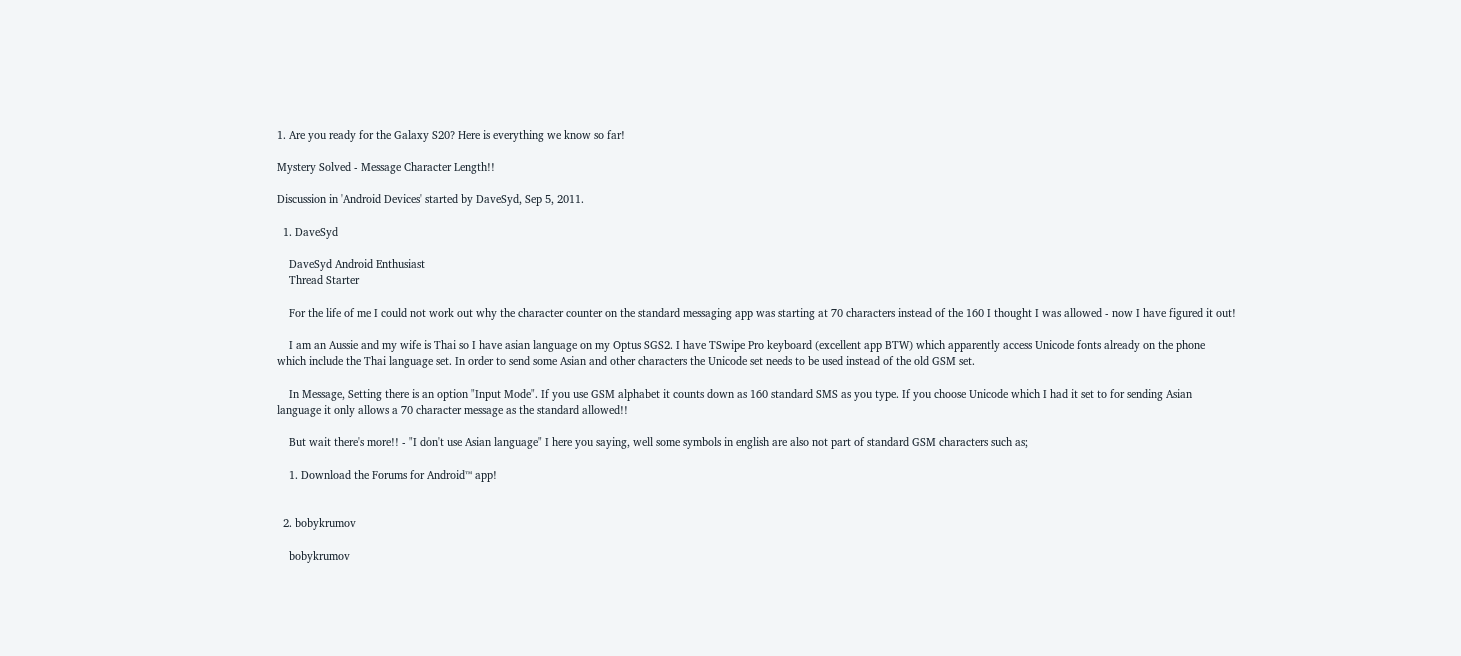1. Are you ready for the Galaxy S20? Here is everything we know so far!

Mystery Solved - Message Character Length!!

Discussion in 'Android Devices' started by DaveSyd, Sep 5, 2011.

  1. DaveSyd

    DaveSyd Android Enthusiast
    Thread Starter

    For the life of me I could not work out why the character counter on the standard messaging app was starting at 70 characters instead of the 160 I thought I was allowed - now I have figured it out!

    I am an Aussie and my wife is Thai so I have asian language on my Optus SGS2. I have TSwipe Pro keyboard (excellent app BTW) which apparently access Unicode fonts already on the phone which include the Thai language set. In order to send some Asian and other characters the Unicode set needs to be used instead of the old GSM set.

    In Message, Setting there is an option "Input Mode". If you use GSM alphabet it counts down as 160 standard SMS as you type. If you choose Unicode which I had it set to for sending Asian language it only allows a 70 character message as the standard allowed!!

    But wait there's more!! - "I don't use Asian language" I here you saying, well some symbols in english are also not part of standard GSM characters such as;

    1. Download the Forums for Android™ app!


  2. bobykrumov

    bobykrumov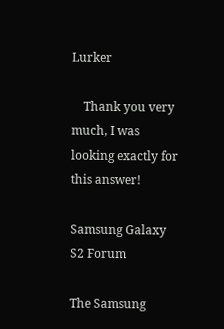Lurker

    Thank you very much, I was looking exactly for this answer!

Samsung Galaxy S2 Forum

The Samsung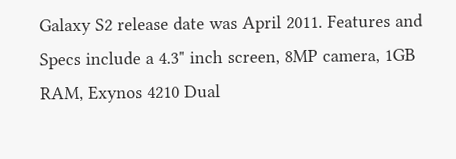Galaxy S2 release date was April 2011. Features and Specs include a 4.3" inch screen, 8MP camera, 1GB RAM, Exynos 4210 Dual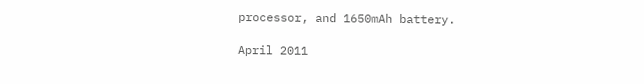processor, and 1650mAh battery.

April 2011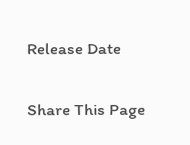Release Date

Share This Page